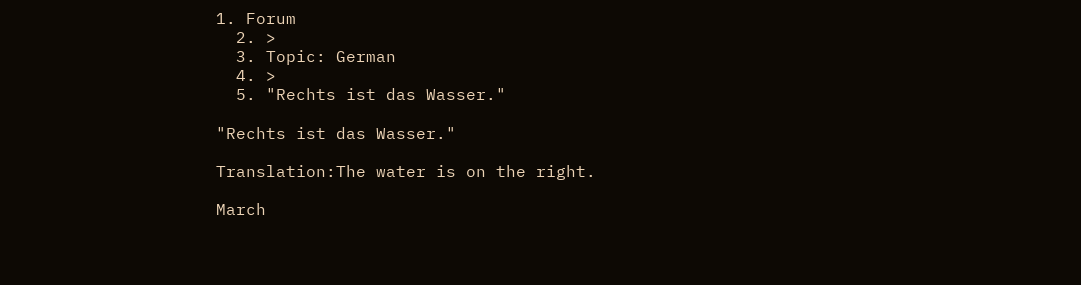1. Forum
  2. >
  3. Topic: German
  4. >
  5. "Rechts ist das Wasser."

"Rechts ist das Wasser."

Translation:The water is on the right.

March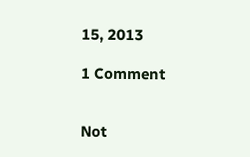15, 2013

1 Comment


Not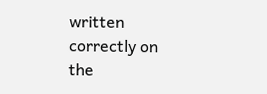written correctly on the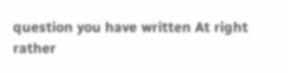question you have written At right rather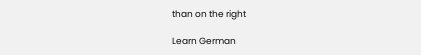than on the right

Learn German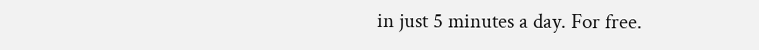in just 5 minutes a day. For free.